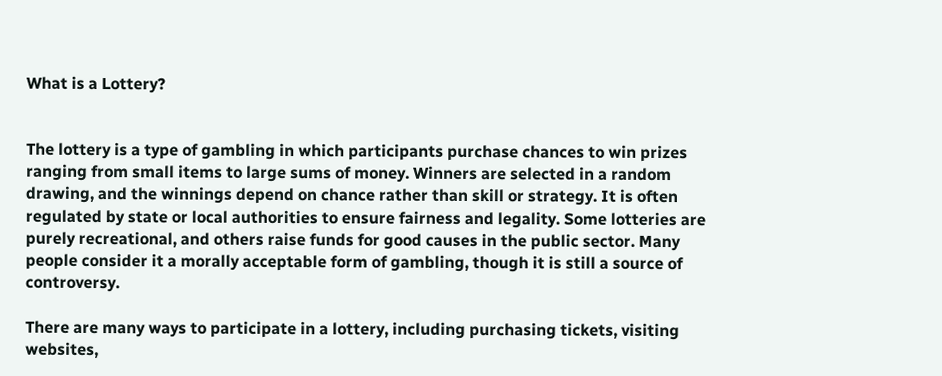What is a Lottery?


The lottery is a type of gambling in which participants purchase chances to win prizes ranging from small items to large sums of money. Winners are selected in a random drawing, and the winnings depend on chance rather than skill or strategy. It is often regulated by state or local authorities to ensure fairness and legality. Some lotteries are purely recreational, and others raise funds for good causes in the public sector. Many people consider it a morally acceptable form of gambling, though it is still a source of controversy.

There are many ways to participate in a lottery, including purchasing tickets, visiting websites,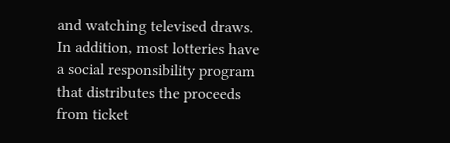and watching televised draws. In addition, most lotteries have a social responsibility program that distributes the proceeds from ticket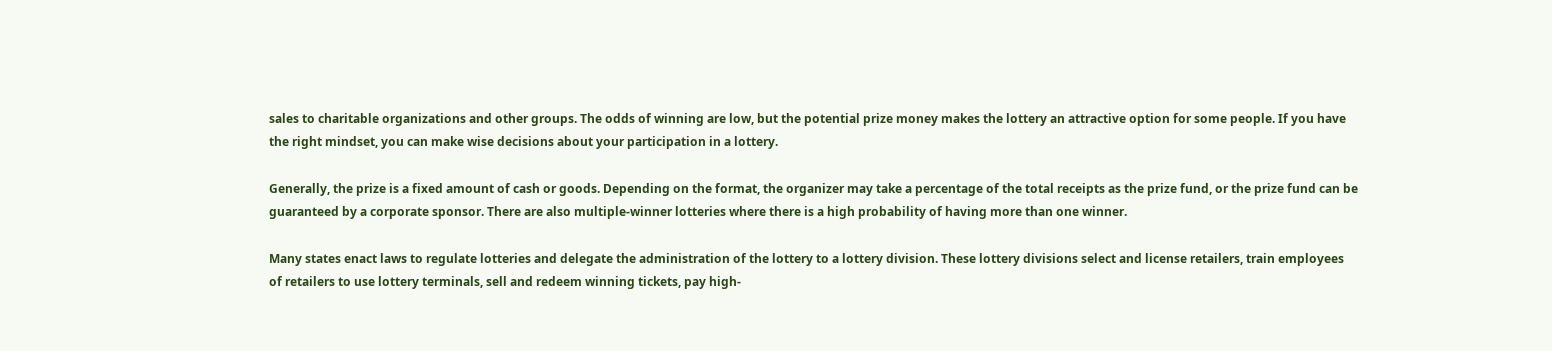sales to charitable organizations and other groups. The odds of winning are low, but the potential prize money makes the lottery an attractive option for some people. If you have the right mindset, you can make wise decisions about your participation in a lottery.

Generally, the prize is a fixed amount of cash or goods. Depending on the format, the organizer may take a percentage of the total receipts as the prize fund, or the prize fund can be guaranteed by a corporate sponsor. There are also multiple-winner lotteries where there is a high probability of having more than one winner.

Many states enact laws to regulate lotteries and delegate the administration of the lottery to a lottery division. These lottery divisions select and license retailers, train employees of retailers to use lottery terminals, sell and redeem winning tickets, pay high-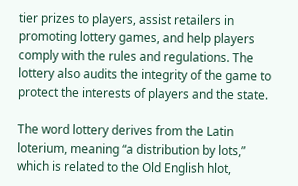tier prizes to players, assist retailers in promoting lottery games, and help players comply with the rules and regulations. The lottery also audits the integrity of the game to protect the interests of players and the state.

The word lottery derives from the Latin loterium, meaning “a distribution by lots,” which is related to the Old English hlot,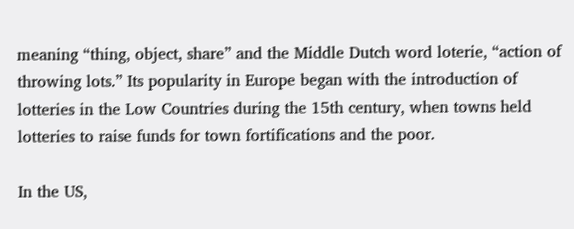meaning “thing, object, share” and the Middle Dutch word loterie, “action of throwing lots.” Its popularity in Europe began with the introduction of lotteries in the Low Countries during the 15th century, when towns held lotteries to raise funds for town fortifications and the poor.

In the US,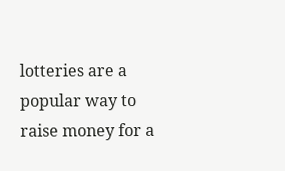lotteries are a popular way to raise money for a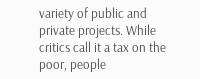variety of public and private projects. While critics call it a tax on the poor, people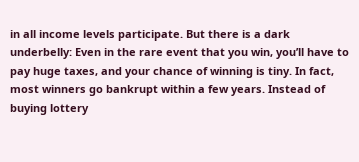in all income levels participate. But there is a dark underbelly: Even in the rare event that you win, you’ll have to pay huge taxes, and your chance of winning is tiny. In fact, most winners go bankrupt within a few years. Instead of buying lottery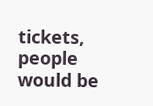tickets, people would be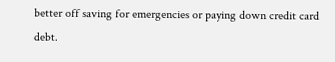better off saving for emergencies or paying down credit card debt.